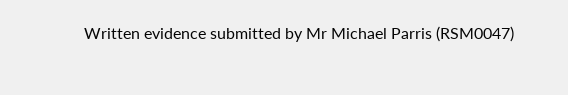Written evidence submitted by Mr Michael Parris (RSM0047)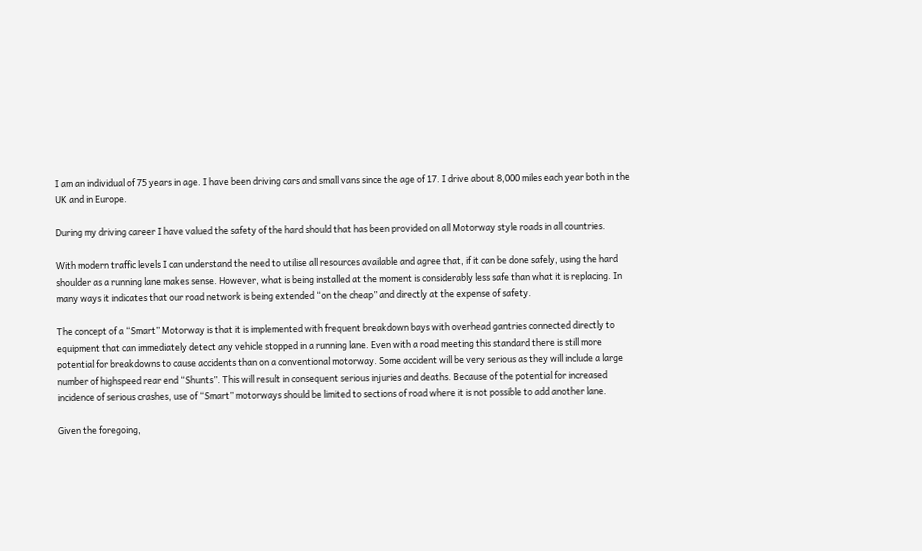I am an individual of 75 years in age. I have been driving cars and small vans since the age of 17. I drive about 8,000 miles each year both in the UK and in Europe.

During my driving career I have valued the safety of the hard should that has been provided on all Motorway style roads in all countries.

With modern traffic levels I can understand the need to utilise all resources available and agree that, if it can be done safely, using the hard shoulder as a running lane makes sense. However, what is being installed at the moment is considerably less safe than what it is replacing. In many ways it indicates that our road network is being extended “on the cheap” and directly at the expense of safety.

The concept of a “Smart” Motorway is that it is implemented with frequent breakdown bays with overhead gantries connected directly to equipment that can immediately detect any vehicle stopped in a running lane. Even with a road meeting this standard there is still more potential for breakdowns to cause accidents than on a conventional motorway. Some accident will be very serious as they will include a large number of highspeed rear end “Shunts”. This will result in consequent serious injuries and deaths. Because of the potential for increased incidence of serious crashes, use of “Smart” motorways should be limited to sections of road where it is not possible to add another lane.

Given the foregoing,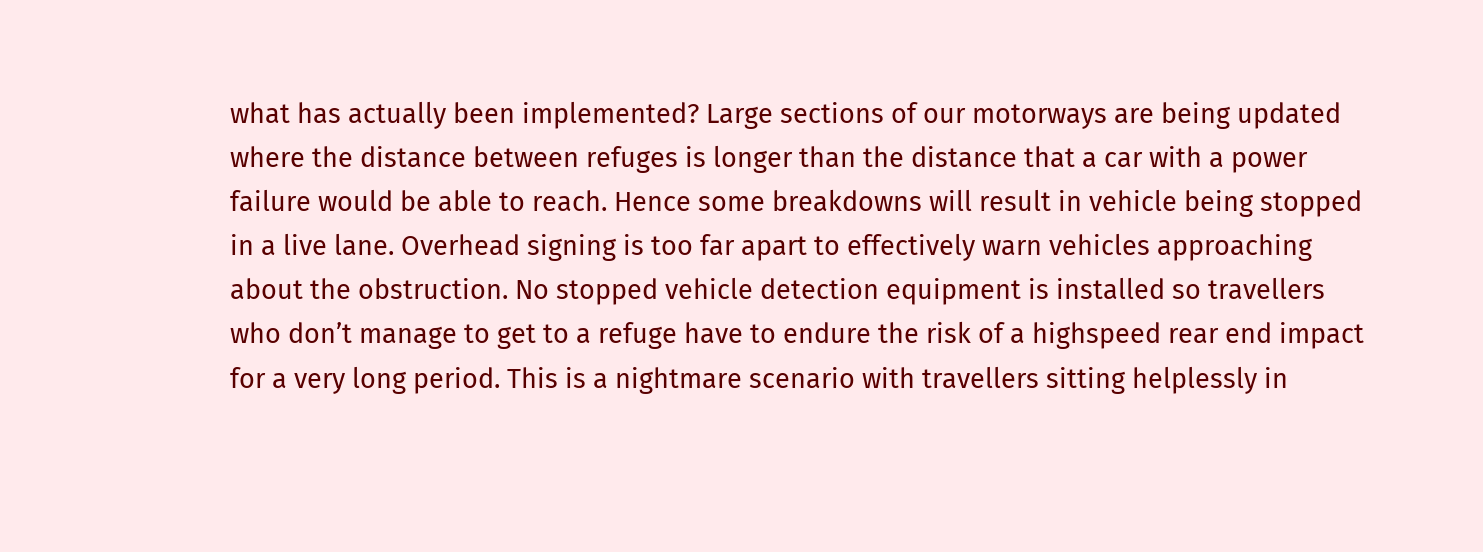what has actually been implemented? Large sections of our motorways are being updated where the distance between refuges is longer than the distance that a car with a power failure would be able to reach. Hence some breakdowns will result in vehicle being stopped in a live lane. Overhead signing is too far apart to effectively warn vehicles approaching about the obstruction. No stopped vehicle detection equipment is installed so travellers who don’t manage to get to a refuge have to endure the risk of a highspeed rear end impact for a very long period. This is a nightmare scenario with travellers sitting helplessly in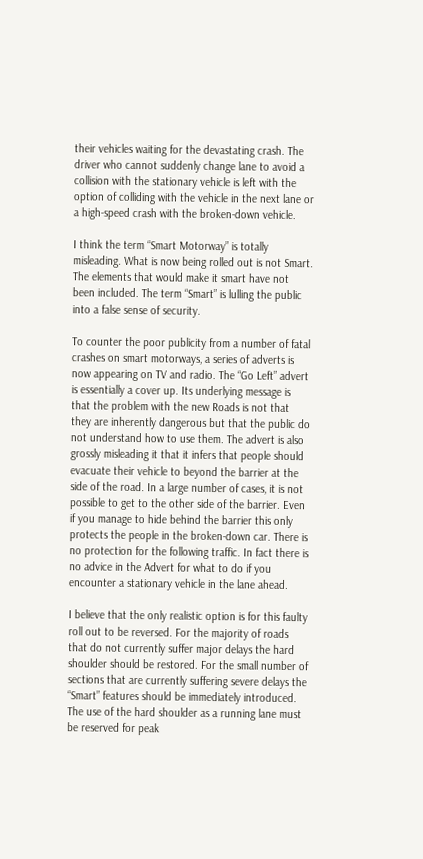their vehicles waiting for the devastating crash. The driver who cannot suddenly change lane to avoid a collision with the stationary vehicle is left with the option of colliding with the vehicle in the next lane or a high-speed crash with the broken-down vehicle.

I think the term “Smart Motorway” is totally misleading. What is now being rolled out is not Smart. The elements that would make it smart have not been included. The term “Smart” is lulling the public into a false sense of security.

To counter the poor publicity from a number of fatal crashes on smart motorways, a series of adverts is now appearing on TV and radio. The “Go Left” advert is essentially a cover up. Its underlying message is that the problem with the new Roads is not that they are inherently dangerous but that the public do not understand how to use them. The advert is also grossly misleading it that it infers that people should evacuate their vehicle to beyond the barrier at the side of the road. In a large number of cases, it is not possible to get to the other side of the barrier. Even if you manage to hide behind the barrier this only protects the people in the broken-down car. There is no protection for the following traffic. In fact there is no advice in the Advert for what to do if you encounter a stationary vehicle in the lane ahead.

I believe that the only realistic option is for this faulty roll out to be reversed. For the majority of roads that do not currently suffer major delays the hard shoulder should be restored. For the small number of sections that are currently suffering severe delays the “Smart” features should be immediately introduced. The use of the hard shoulder as a running lane must be reserved for peak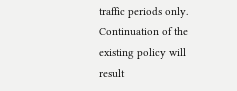traffic periods only. Continuation of the existing policy will result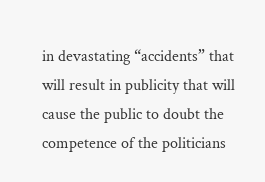in devastating “accidents” that will result in publicity that will cause the public to doubt the competence of the politicians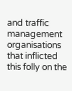and traffic management organisations that inflicted this folly on the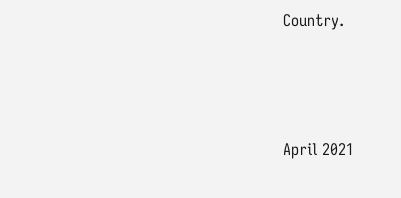Country.



April 2021